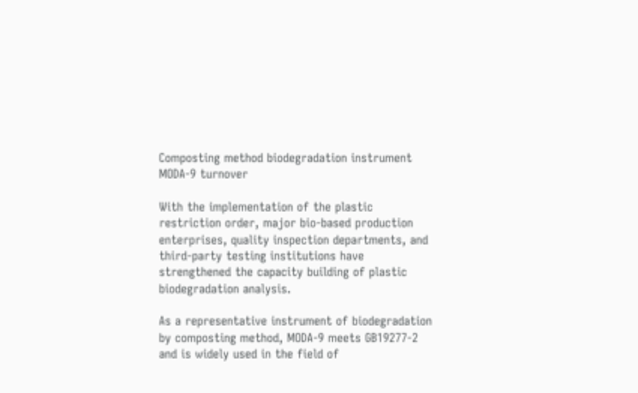Composting method biodegradation instrument MODA-9 turnover

With the implementation of the plastic restriction order, major bio-based production enterprises, quality inspection departments, and third-party testing institutions have strengthened the capacity building of plastic biodegradation analysis.

As a representative instrument of biodegradation by composting method, MODA-9 meets GB19277-2 and is widely used in the field of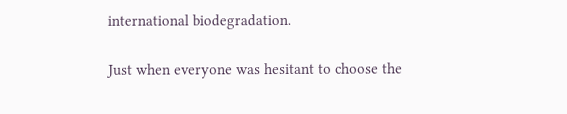international biodegradation.

Just when everyone was hesitant to choose the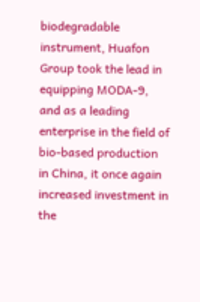biodegradable instrument, Huafon Group took the lead in equipping MODA-9, and as a leading enterprise in the field of bio-based production in China, it once again increased investment in the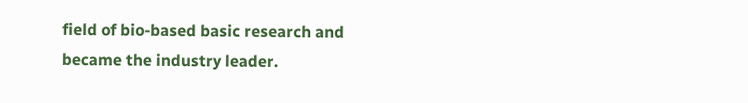field of bio-based basic research and became the industry leader.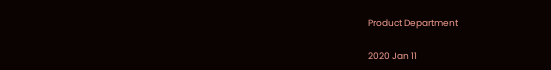Product Department

2020 Jan 11